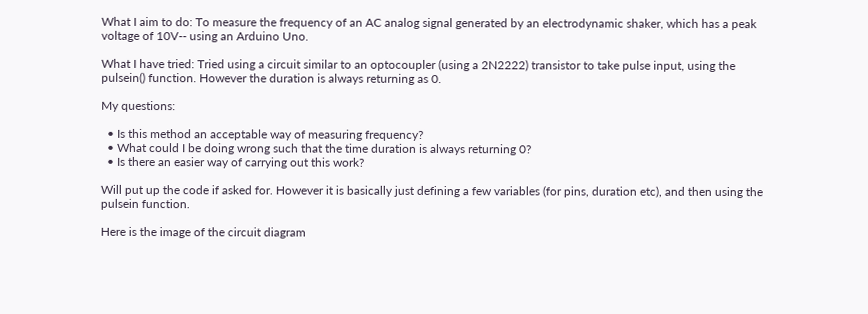What I aim to do: To measure the frequency of an AC analog signal generated by an electrodynamic shaker, which has a peak voltage of 10V-- using an Arduino Uno.

What I have tried: Tried using a circuit similar to an optocoupler (using a 2N2222) transistor to take pulse input, using the pulsein() function. However the duration is always returning as 0.

My questions:

  • Is this method an acceptable way of measuring frequency?
  • What could I be doing wrong such that the time duration is always returning 0?
  • Is there an easier way of carrying out this work?

Will put up the code if asked for. However it is basically just defining a few variables (for pins, duration etc), and then using the pulsein function.

Here is the image of the circuit diagram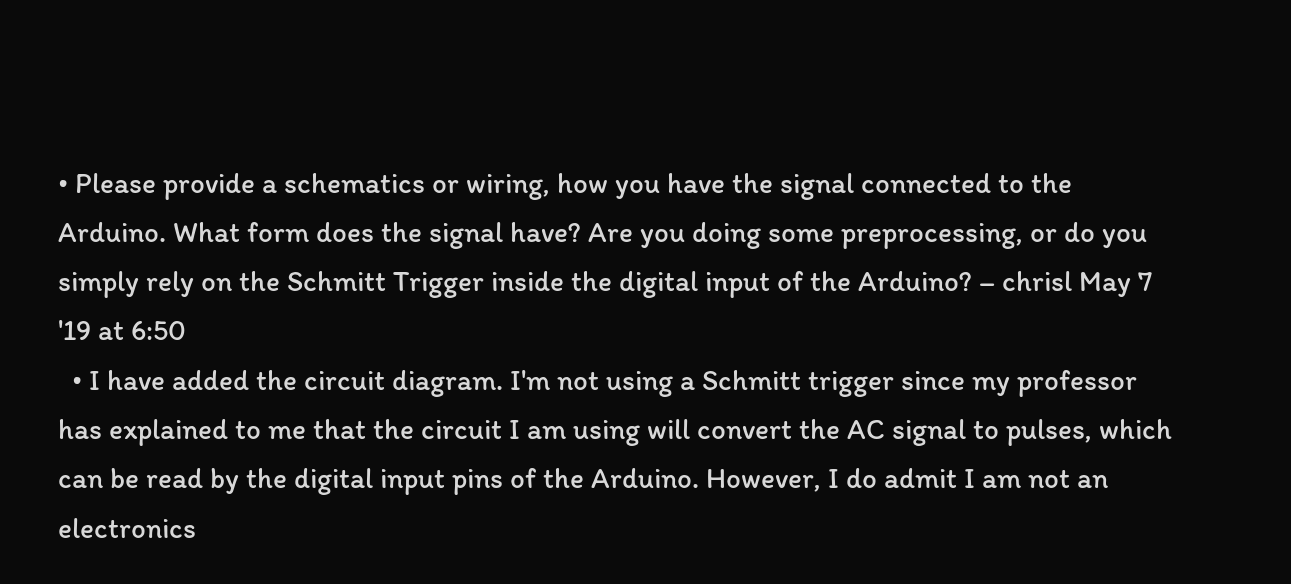• Please provide a schematics or wiring, how you have the signal connected to the Arduino. What form does the signal have? Are you doing some preprocessing, or do you simply rely on the Schmitt Trigger inside the digital input of the Arduino? – chrisl May 7 '19 at 6:50
  • I have added the circuit diagram. I'm not using a Schmitt trigger since my professor has explained to me that the circuit I am using will convert the AC signal to pulses, which can be read by the digital input pins of the Arduino. However, I do admit I am not an electronics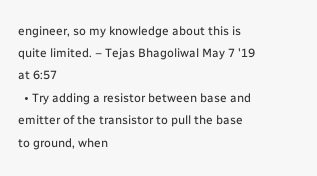engineer, so my knowledge about this is quite limited. – Tejas Bhagoliwal May 7 '19 at 6:57
  • Try adding a resistor between base and emitter of the transistor to pull the base to ground, when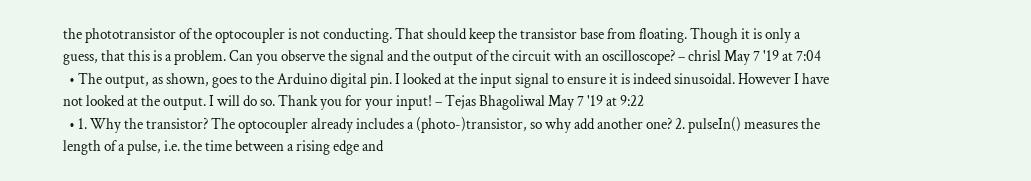the phototransistor of the optocoupler is not conducting. That should keep the transistor base from floating. Though it is only a guess, that this is a problem. Can you observe the signal and the output of the circuit with an oscilloscope? – chrisl May 7 '19 at 7:04
  • The output, as shown, goes to the Arduino digital pin. I looked at the input signal to ensure it is indeed sinusoidal. However I have not looked at the output. I will do so. Thank you for your input! – Tejas Bhagoliwal May 7 '19 at 9:22
  • 1. Why the transistor? The optocoupler already includes a (photo-)transistor, so why add another one? 2. pulseIn() measures the length of a pulse, i.e. the time between a rising edge and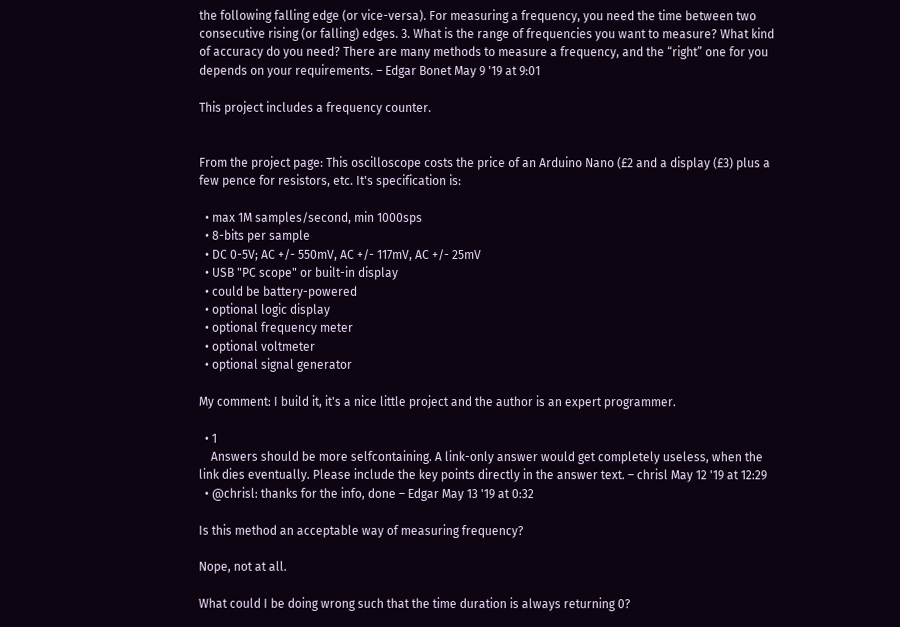the following falling edge (or vice-versa). For measuring a frequency, you need the time between two consecutive rising (or falling) edges. 3. What is the range of frequencies you want to measure? What kind of accuracy do you need? There are many methods to measure a frequency, and the “right” one for you depends on your requirements. – Edgar Bonet May 9 '19 at 9:01

This project includes a frequency counter.


From the project page: This oscilloscope costs the price of an Arduino Nano (£2 and a display (£3) plus a few pence for resistors, etc. It's specification is:

  • max 1M samples/second, min 1000sps
  • 8-bits per sample
  • DC 0-5V; AC +/- 550mV, AC +/- 117mV, AC +/- 25mV
  • USB "PC scope" or built-in display
  • could be battery-powered
  • optional logic display
  • optional frequency meter
  • optional voltmeter
  • optional signal generator

My comment: I build it, it's a nice little project and the author is an expert programmer.

  • 1
    Answers should be more selfcontaining. A link-only answer would get completely useless, when the link dies eventually. Please include the key points directly in the answer text. – chrisl May 12 '19 at 12:29
  • @chrisl: thanks for the info, done – Edgar May 13 '19 at 0:32

Is this method an acceptable way of measuring frequency?

Nope, not at all.

What could I be doing wrong such that the time duration is always returning 0?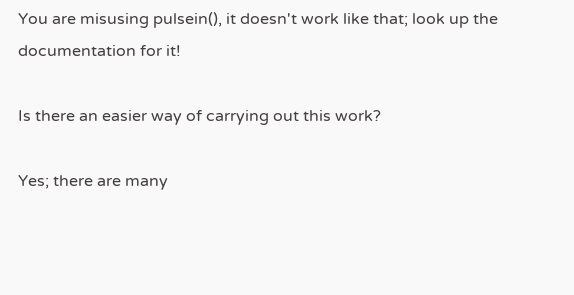You are misusing pulsein(), it doesn't work like that; look up the documentation for it!

Is there an easier way of carrying out this work?

Yes; there are many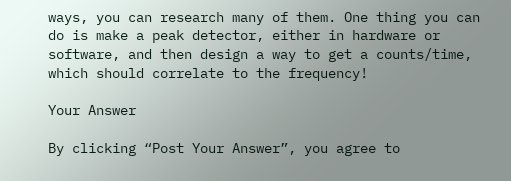ways, you can research many of them. One thing you can do is make a peak detector, either in hardware or software, and then design a way to get a counts/time, which should correlate to the frequency!

Your Answer

By clicking “Post Your Answer”, you agree to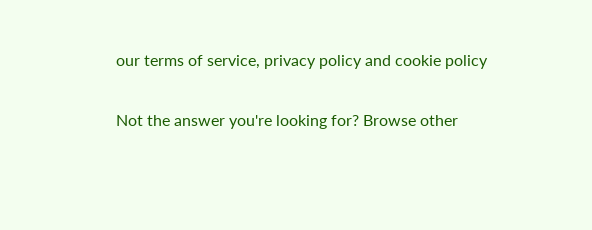our terms of service, privacy policy and cookie policy

Not the answer you're looking for? Browse other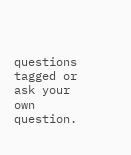questions tagged or ask your own question.